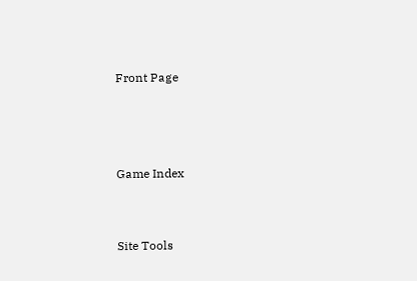Front Page



Game Index


Site Tools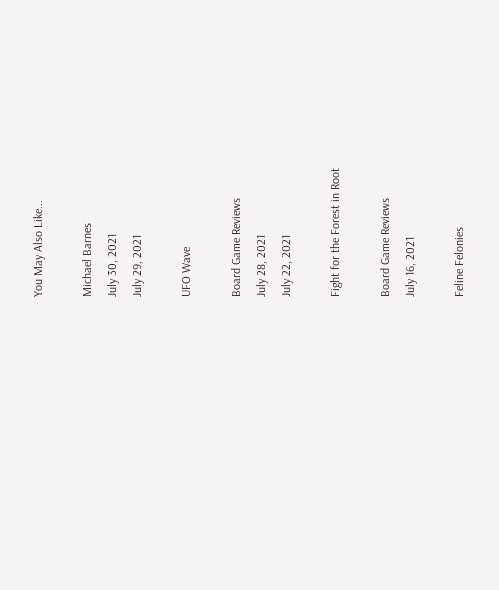You May Also Like...

Michael Barnes
July 30, 2021
July 29, 2021

UFO Wave

Board Game Reviews
July 28, 2021
July 22, 2021

Fight for the Forest in Root

Board Game Reviews
July 16, 2021

Feline Felonies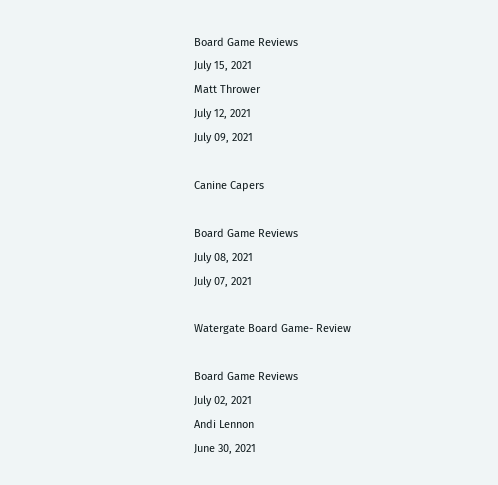Board Game Reviews
July 15, 2021
Matt Thrower
July 12, 2021
July 09, 2021

Canine Capers

Board Game Reviews
July 08, 2021
July 07, 2021

Watergate Board Game- Review

Board Game Reviews
July 02, 2021
Andi Lennon
June 30, 2021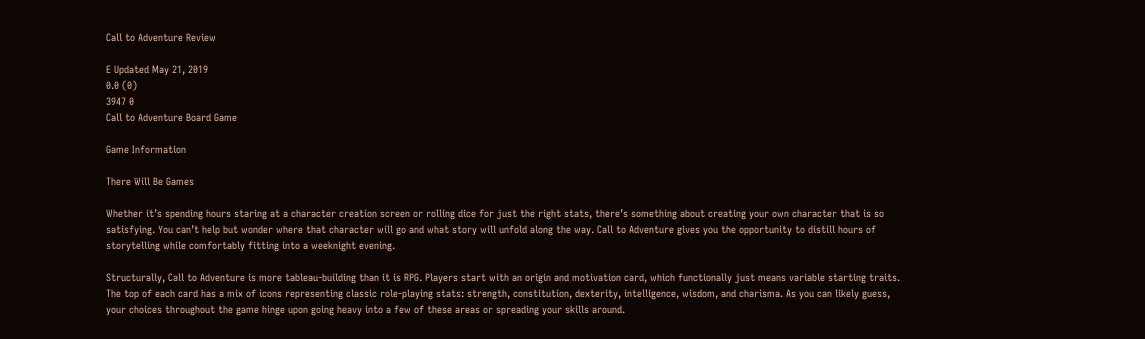Call to Adventure Review

E Updated May 21, 2019
0.0 (0)
3947 0
Call to Adventure Board Game

Game Information

There Will Be Games

Whether it’s spending hours staring at a character creation screen or rolling dice for just the right stats, there’s something about creating your own character that is so satisfying. You can’t help but wonder where that character will go and what story will unfold along the way. Call to Adventure gives you the opportunity to distill hours of storytelling while comfortably fitting into a weeknight evening.

Structurally, Call to Adventure is more tableau-building than it is RPG. Players start with an origin and motivation card, which functionally just means variable starting traits. The top of each card has a mix of icons representing classic role-playing stats: strength, constitution, dexterity, intelligence, wisdom, and charisma. As you can likely guess, your choices throughout the game hinge upon going heavy into a few of these areas or spreading your skills around.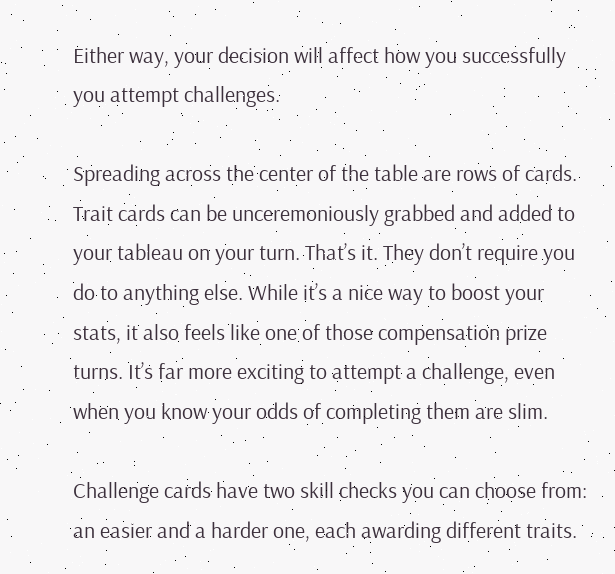Either way, your decision will affect how you successfully you attempt challenges.

Spreading across the center of the table are rows of cards. Trait cards can be unceremoniously grabbed and added to your tableau on your turn. That’s it. They don’t require you do to anything else. While it’s a nice way to boost your stats, it also feels like one of those compensation prize turns. It’s far more exciting to attempt a challenge, even when you know your odds of completing them are slim.

Challenge cards have two skill checks you can choose from: an easier and a harder one, each awarding different traits.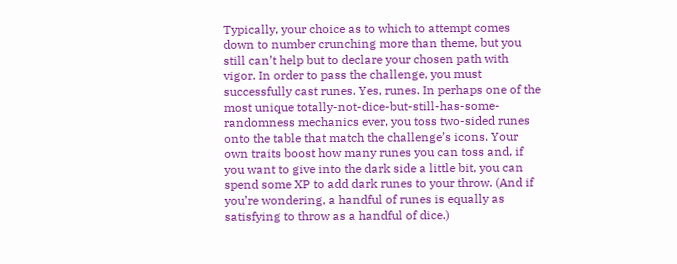Typically, your choice as to which to attempt comes down to number crunching more than theme, but you still can’t help but to declare your chosen path with vigor. In order to pass the challenge, you must successfully cast runes. Yes, runes. In perhaps one of the most unique totally-not-dice-but-still-has-some-randomness mechanics ever, you toss two-sided runes onto the table that match the challenge’s icons. Your own traits boost how many runes you can toss and, if you want to give into the dark side a little bit, you can spend some XP to add dark runes to your throw. (And if you’re wondering, a handful of runes is equally as satisfying to throw as a handful of dice.)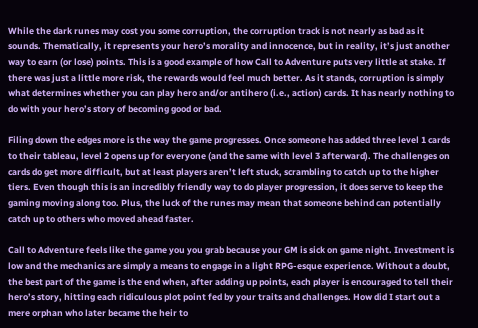While the dark runes may cost you some corruption, the corruption track is not nearly as bad as it sounds. Thematically, it represents your hero’s morality and innocence, but in reality, it’s just another way to earn (or lose) points. This is a good example of how Call to Adventure puts very little at stake. If there was just a little more risk, the rewards would feel much better. As it stands, corruption is simply what determines whether you can play hero and/or antihero (i.e., action) cards. It has nearly nothing to do with your hero’s story of becoming good or bad.

Filing down the edges more is the way the game progresses. Once someone has added three level 1 cards to their tableau, level 2 opens up for everyone (and the same with level 3 afterward). The challenges on cards do get more difficult, but at least players aren’t left stuck, scrambling to catch up to the higher tiers. Even though this is an incredibly friendly way to do player progression, it does serve to keep the gaming moving along too. Plus, the luck of the runes may mean that someone behind can potentially catch up to others who moved ahead faster.

Call to Adventure feels like the game you you grab because your GM is sick on game night. Investment is low and the mechanics are simply a means to engage in a light RPG-esque experience. Without a doubt, the best part of the game is the end when, after adding up points, each player is encouraged to tell their hero’s story, hitting each ridiculous plot point fed by your traits and challenges. How did I start out a mere orphan who later became the heir to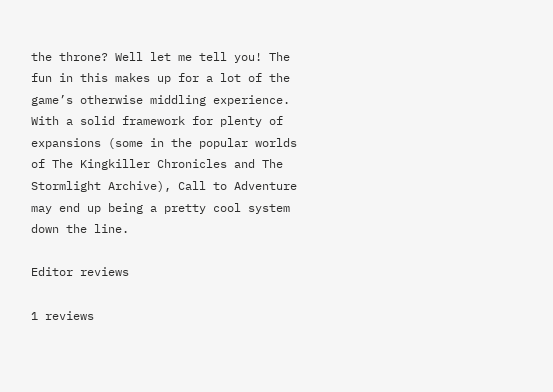the throne? Well let me tell you! The fun in this makes up for a lot of the game’s otherwise middling experience. With a solid framework for plenty of expansions (some in the popular worlds of The Kingkiller Chronicles and The Stormlight Archive), Call to Adventure may end up being a pretty cool system down the line.

Editor reviews

1 reviews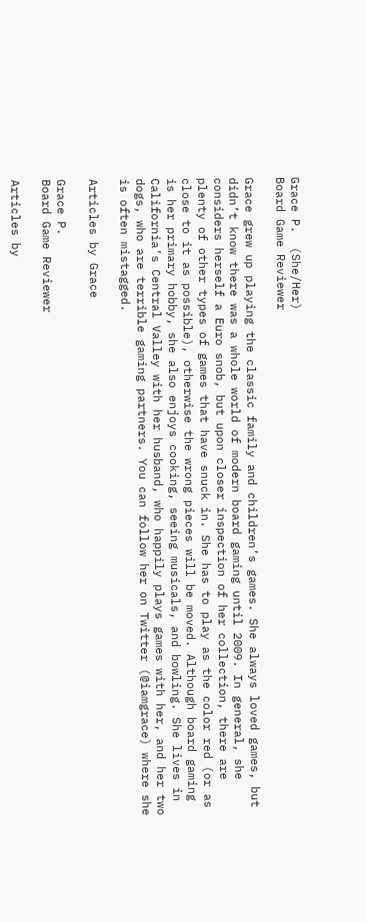Grace P.  (She/Her)
Board Game Reviewer

Grace grew up playing the classic family and children’s games. She always loved games, but didn’t know there was a whole world of modern board gaming until 2009. In general, she considers herself a Euro snob, but upon closer inspection of her collection, there are plenty of other types of games that have snuck in. She has to play as the color red (or as close to it as possible), otherwise the wrong pieces will be moved. Although board gaming is her primary hobby, she also enjoys cooking, seeing musicals, and bowling. She lives in California’s Central Valley with her husband, who happily plays games with her, and her two dogs, who are terrible gaming partners. You can follow her on Twitter (@iamgrace) where she is often mistagged.

Articles by Grace

Grace P.
Board Game Reviewer

Articles by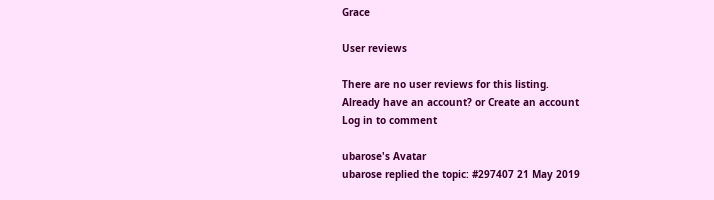Grace

User reviews

There are no user reviews for this listing.
Already have an account? or Create an account
Log in to comment

ubarose's Avatar
ubarose replied the topic: #297407 21 May 2019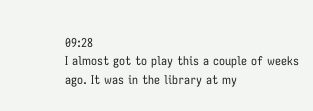09:28
I almost got to play this a couple of weeks ago. It was in the library at my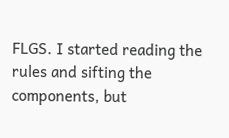FLGS. I started reading the rules and sifting the components, but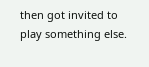then got invited to play something else.